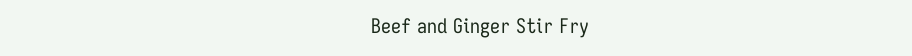Beef and Ginger Stir Fry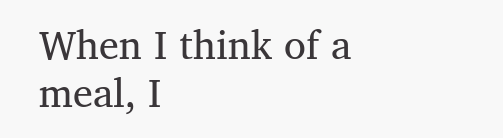When I think of a meal, I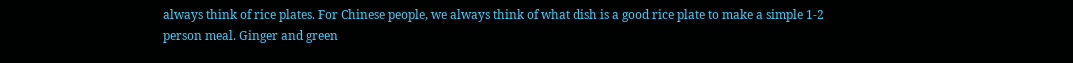always think of rice plates. For Chinese people, we always think of what dish is a good rice plate to make a simple 1-2 person meal. Ginger and green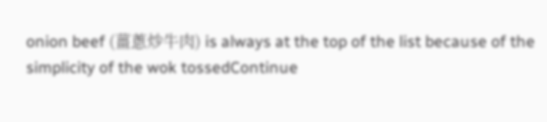onion beef (薑蔥炒牛肉) is always at the top of the list because of the simplicity of the wok tossedContinue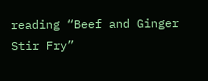reading “Beef and Ginger Stir Fry”